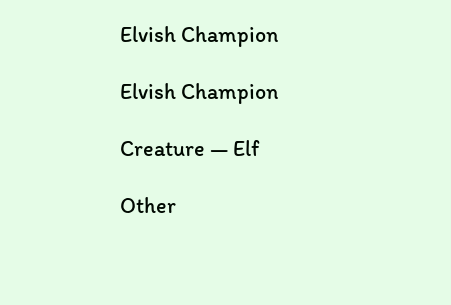Elvish Champion

Elvish Champion

Creature — Elf

Other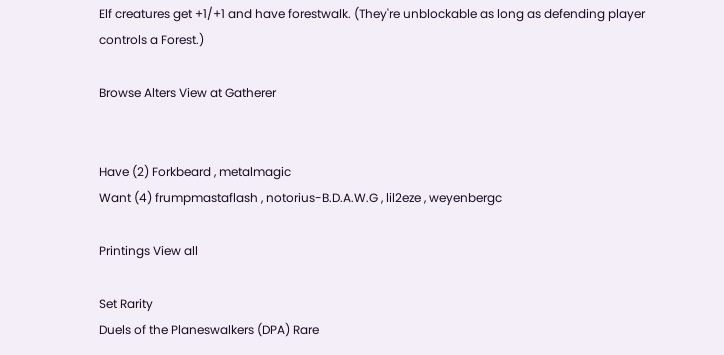Elf creatures get +1/+1 and have forestwalk. (They're unblockable as long as defending player controls a Forest.)

Browse Alters View at Gatherer


Have (2) Forkbeard , metalmagic
Want (4) frumpmastaflash , notorius-B.D.A.W.G , lil2eze , weyenbergc

Printings View all

Set Rarity
Duels of the Planeswalkers (DPA) Rare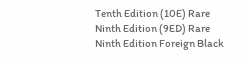Tenth Edition (10E) Rare
Ninth Edition (9ED) Rare
Ninth Edition Foreign Black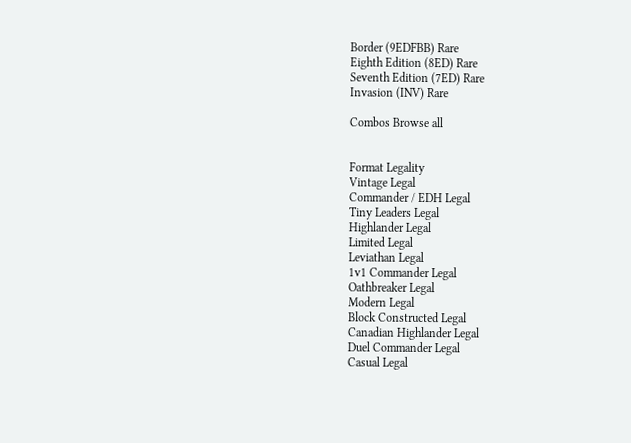Border (9EDFBB) Rare
Eighth Edition (8ED) Rare
Seventh Edition (7ED) Rare
Invasion (INV) Rare

Combos Browse all


Format Legality
Vintage Legal
Commander / EDH Legal
Tiny Leaders Legal
Highlander Legal
Limited Legal
Leviathan Legal
1v1 Commander Legal
Oathbreaker Legal
Modern Legal
Block Constructed Legal
Canadian Highlander Legal
Duel Commander Legal
Casual Legal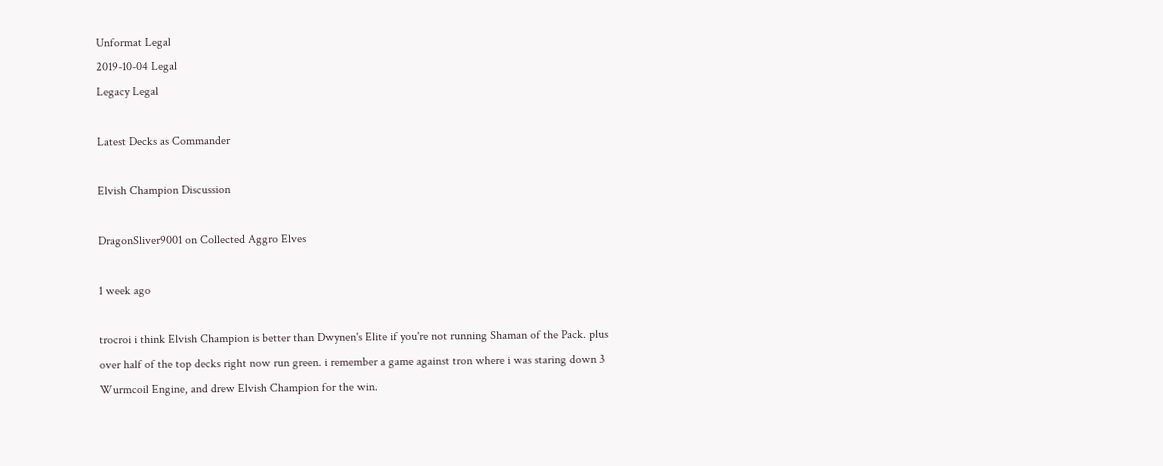Unformat Legal
2019-10-04 Legal
Legacy Legal

Latest Decks as Commander

Elvish Champion Discussion

DragonSliver9001 on Collected Aggro Elves

1 week ago

trocroi i think Elvish Champion is better than Dwynen's Elite if you're not running Shaman of the Pack. plus over half of the top decks right now run green. i remember a game against tron where i was staring down 3 Wurmcoil Engine, and drew Elvish Champion for the win.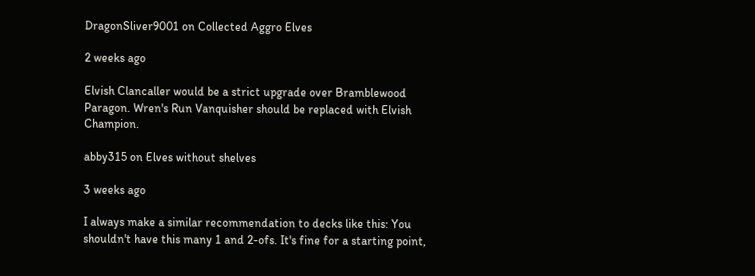DragonSliver9001 on Collected Aggro Elves

2 weeks ago

Elvish Clancaller would be a strict upgrade over Bramblewood Paragon. Wren's Run Vanquisher should be replaced with Elvish Champion.

abby315 on Elves without shelves

3 weeks ago

I always make a similar recommendation to decks like this: You shouldn't have this many 1 and 2-ofs. It's fine for a starting point,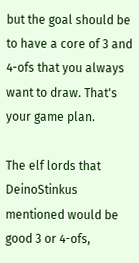but the goal should be to have a core of 3 and 4-ofs that you always want to draw. That's your game plan.

The elf lords that DeinoStinkus mentioned would be good 3 or 4-ofs,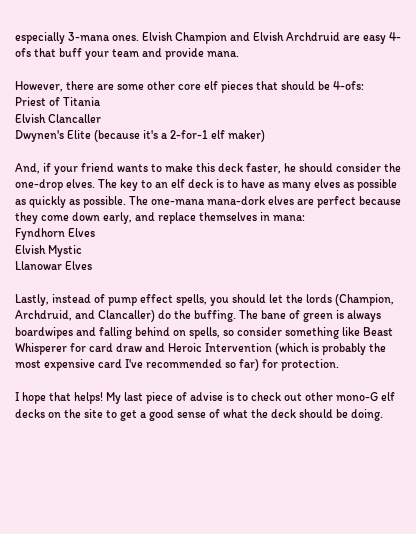especially 3-mana ones. Elvish Champion and Elvish Archdruid are easy 4-ofs that buff your team and provide mana.

However, there are some other core elf pieces that should be 4-ofs:
Priest of Titania
Elvish Clancaller
Dwynen's Elite (because it's a 2-for-1 elf maker)

And, if your friend wants to make this deck faster, he should consider the one-drop elves. The key to an elf deck is to have as many elves as possible as quickly as possible. The one-mana mana-dork elves are perfect because they come down early, and replace themselves in mana:
Fyndhorn Elves
Elvish Mystic
Llanowar Elves

Lastly, instead of pump effect spells, you should let the lords (Champion, Archdruid, and Clancaller) do the buffing. The bane of green is always boardwipes and falling behind on spells, so consider something like Beast Whisperer for card draw and Heroic Intervention (which is probably the most expensive card I've recommended so far) for protection.

I hope that helps! My last piece of advise is to check out other mono-G elf decks on the site to get a good sense of what the deck should be doing.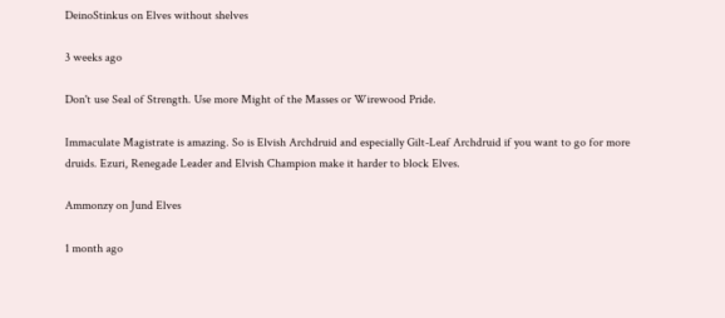DeinoStinkus on Elves without shelves

3 weeks ago

Don't use Seal of Strength. Use more Might of the Masses or Wirewood Pride.

Immaculate Magistrate is amazing. So is Elvish Archdruid and especially Gilt-Leaf Archdruid if you want to go for more druids. Ezuri, Renegade Leader and Elvish Champion make it harder to block Elves.

Ammonzy on Jund Elves

1 month ago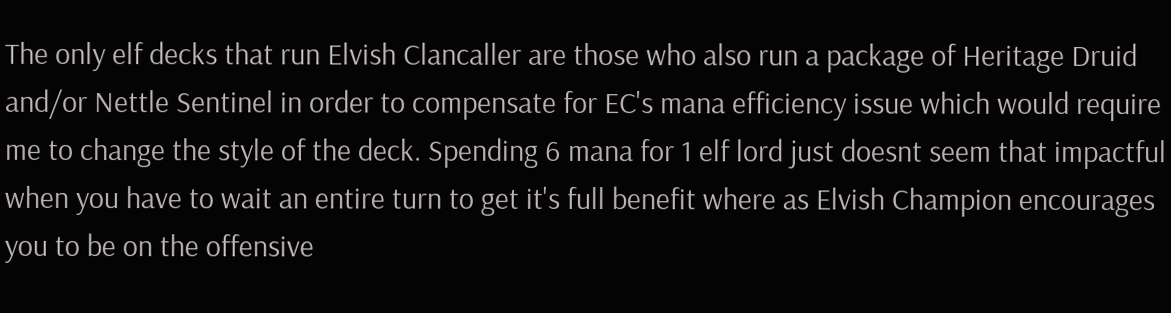The only elf decks that run Elvish Clancaller are those who also run a package of Heritage Druid and/or Nettle Sentinel in order to compensate for EC's mana efficiency issue which would require me to change the style of the deck. Spending 6 mana for 1 elf lord just doesnt seem that impactful when you have to wait an entire turn to get it's full benefit where as Elvish Champion encourages you to be on the offensive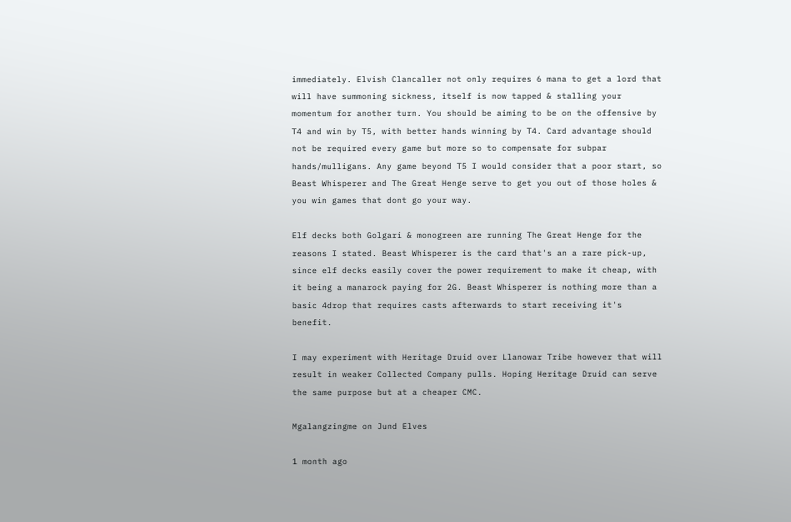immediately. Elvish Clancaller not only requires 6 mana to get a lord that will have summoning sickness, itself is now tapped & stalling your momentum for another turn. You should be aiming to be on the offensive by T4 and win by T5, with better hands winning by T4. Card advantage should not be required every game but more so to compensate for subpar hands/mulligans. Any game beyond T5 I would consider that a poor start, so Beast Whisperer and The Great Henge serve to get you out of those holes & you win games that dont go your way.

Elf decks both Golgari & monogreen are running The Great Henge for the reasons I stated. Beast Whisperer is the card that's an a rare pick-up, since elf decks easily cover the power requirement to make it cheap, with it being a manarock paying for 2G. Beast Whisperer is nothing more than a basic 4drop that requires casts afterwards to start receiving it's benefit.

I may experiment with Heritage Druid over Llanowar Tribe however that will result in weaker Collected Company pulls. Hoping Heritage Druid can serve the same purpose but at a cheaper CMC.

Mgalangzingme on Jund Elves

1 month ago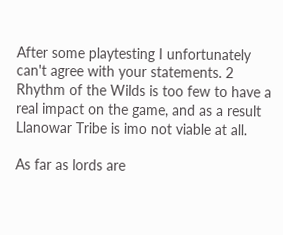After some playtesting I unfortunately can't agree with your statements. 2 Rhythm of the Wilds is too few to have a real impact on the game, and as a result Llanowar Tribe is imo not viable at all.

As far as lords are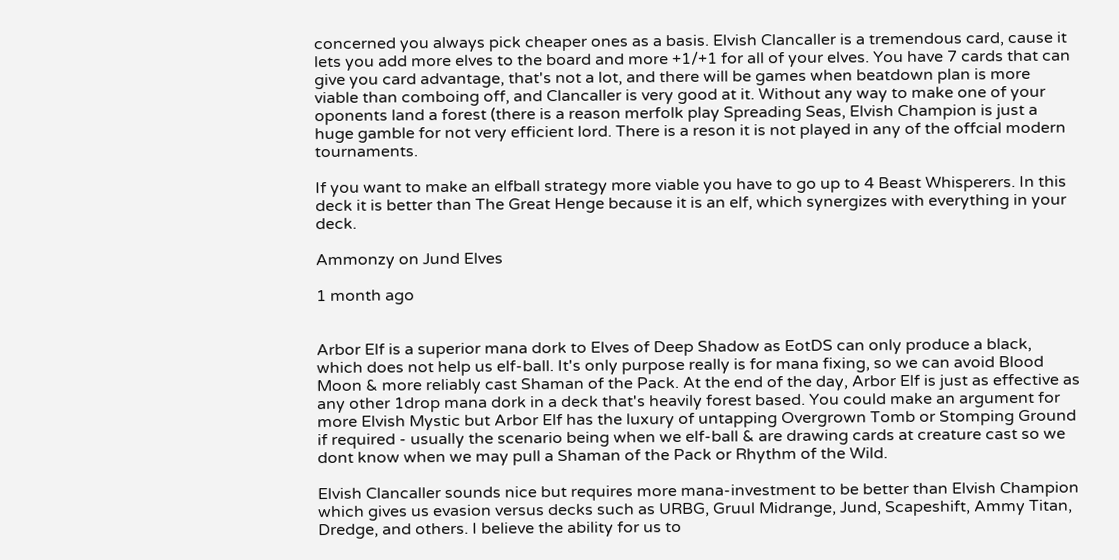concerned you always pick cheaper ones as a basis. Elvish Clancaller is a tremendous card, cause it lets you add more elves to the board and more +1/+1 for all of your elves. You have 7 cards that can give you card advantage, that's not a lot, and there will be games when beatdown plan is more viable than comboing off, and Clancaller is very good at it. Without any way to make one of your oponents land a forest (there is a reason merfolk play Spreading Seas, Elvish Champion is just a huge gamble for not very efficient lord. There is a reson it is not played in any of the offcial modern tournaments.

If you want to make an elfball strategy more viable you have to go up to 4 Beast Whisperers. In this deck it is better than The Great Henge because it is an elf, which synergizes with everything in your deck.

Ammonzy on Jund Elves

1 month ago


Arbor Elf is a superior mana dork to Elves of Deep Shadow as EotDS can only produce a black, which does not help us elf-ball. It's only purpose really is for mana fixing, so we can avoid Blood Moon & more reliably cast Shaman of the Pack. At the end of the day, Arbor Elf is just as effective as any other 1drop mana dork in a deck that's heavily forest based. You could make an argument for more Elvish Mystic but Arbor Elf has the luxury of untapping Overgrown Tomb or Stomping Ground if required - usually the scenario being when we elf-ball & are drawing cards at creature cast so we dont know when we may pull a Shaman of the Pack or Rhythm of the Wild.

Elvish Clancaller sounds nice but requires more mana-investment to be better than Elvish Champion which gives us evasion versus decks such as URBG, Gruul Midrange, Jund, Scapeshift, Ammy Titan, Dredge, and others. I believe the ability for us to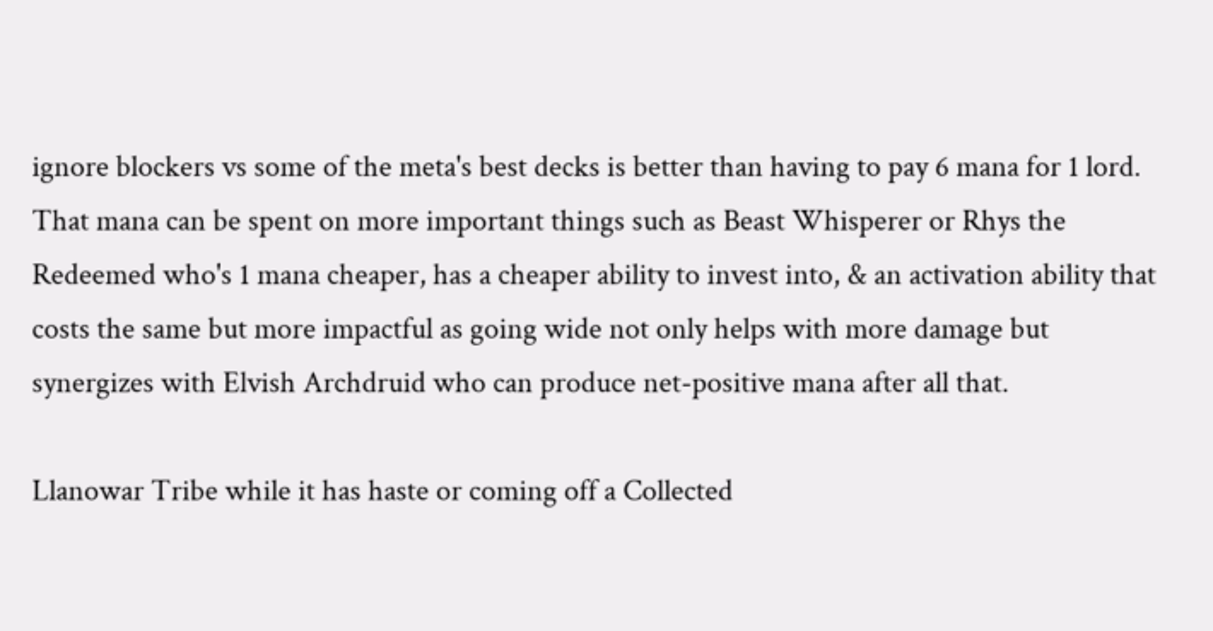ignore blockers vs some of the meta's best decks is better than having to pay 6 mana for 1 lord. That mana can be spent on more important things such as Beast Whisperer or Rhys the Redeemed who's 1 mana cheaper, has a cheaper ability to invest into, & an activation ability that costs the same but more impactful as going wide not only helps with more damage but synergizes with Elvish Archdruid who can produce net-positive mana after all that.

Llanowar Tribe while it has haste or coming off a Collected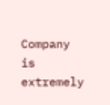Company is extremely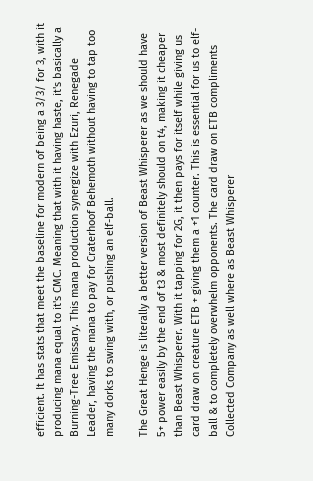efficient. It has stats that meet the baseline for modern of being a 3/3/ for 3, with it producing mana equal to it's CMC. Meaning that with it having haste, it's basically a Burning-Tree Emissary. This mana production synergize with Ezuri, Renegade Leader, having the mana to pay for Craterhoof Behemoth without having to tap too many dorks to swing with, or pushing an elf-ball.

The Great Henge is literally a better version of Beast Whisperer as we should have 5+ power easily by the end of t3 & most definitely should on t4, making it cheaper than Beast Whisperer. With it tapping for 2G, it then pays for itself while giving us card draw on creature ETB + giving them a +1 counter. This is essential for us to elf-ball & to completely overwhelm opponents. The card draw on ETB compliments Collected Company as well where as Beast Whisperer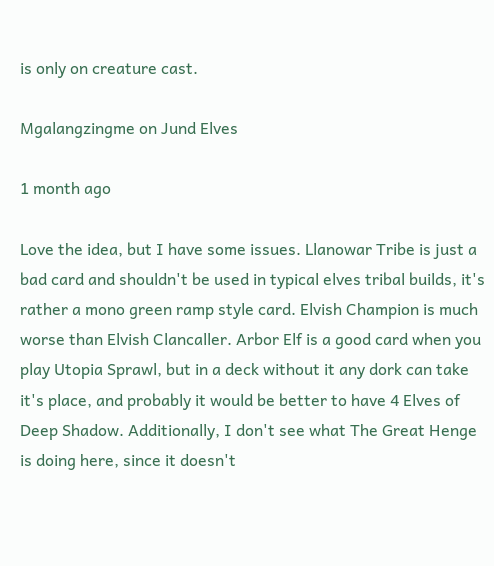is only on creature cast.

Mgalangzingme on Jund Elves

1 month ago

Love the idea, but I have some issues. Llanowar Tribe is just a bad card and shouldn't be used in typical elves tribal builds, it's rather a mono green ramp style card. Elvish Champion is much worse than Elvish Clancaller. Arbor Elf is a good card when you play Utopia Sprawl, but in a deck without it any dork can take it's place, and probably it would be better to have 4 Elves of Deep Shadow. Additionally, I don't see what The Great Henge is doing here, since it doesn't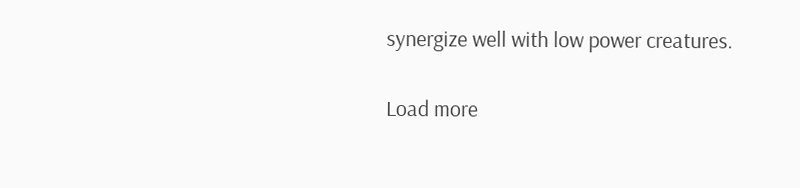synergize well with low power creatures.

Load more